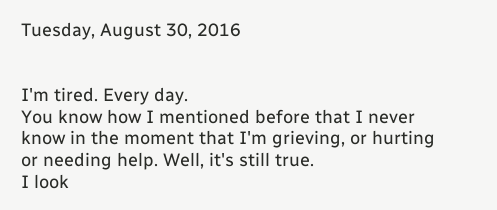Tuesday, August 30, 2016


I'm tired. Every day.
You know how I mentioned before that I never know in the moment that I'm grieving, or hurting or needing help. Well, it's still true.
I look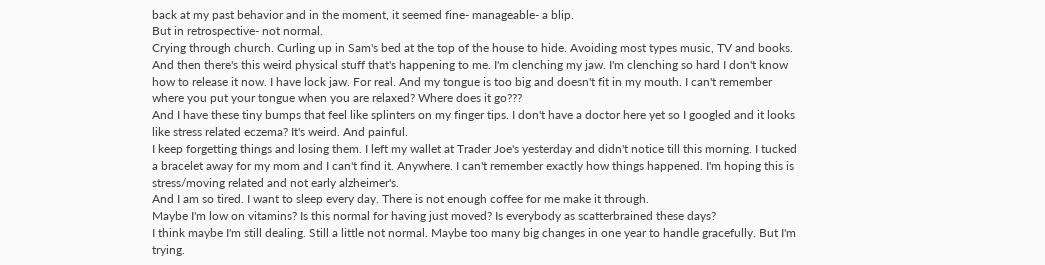back at my past behavior and in the moment, it seemed fine- manageable- a blip.
But in retrospective- not normal.
Crying through church. Curling up in Sam's bed at the top of the house to hide. Avoiding most types music, TV and books.
And then there's this weird physical stuff that's happening to me. I'm clenching my jaw. I'm clenching so hard I don't know how to release it now. I have lock jaw. For real. And my tongue is too big and doesn't fit in my mouth. I can't remember where you put your tongue when you are relaxed? Where does it go???
And I have these tiny bumps that feel like splinters on my finger tips. I don't have a doctor here yet so I googled and it looks like stress related eczema? It's weird. And painful.
I keep forgetting things and losing them. I left my wallet at Trader Joe's yesterday and didn't notice till this morning. I tucked a bracelet away for my mom and I can't find it. Anywhere. I can't remember exactly how things happened. I'm hoping this is stress/moving related and not early alzheimer's.
And I am so tired. I want to sleep every day. There is not enough coffee for me make it through.
Maybe I'm low on vitamins? Is this normal for having just moved? Is everybody as scatterbrained these days?
I think maybe I'm still dealing. Still a little not normal. Maybe too many big changes in one year to handle gracefully. But I'm trying.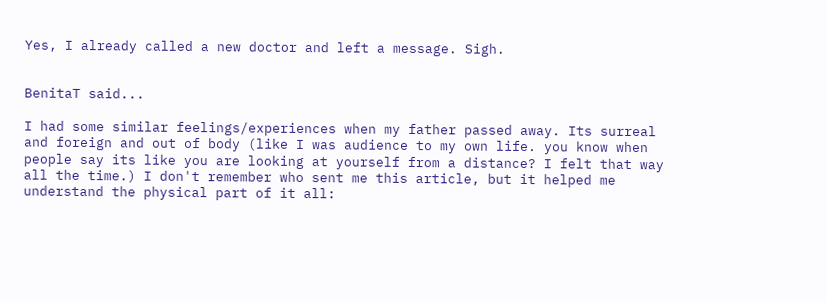Yes, I already called a new doctor and left a message. Sigh.


BenitaT said...

I had some similar feelings/experiences when my father passed away. Its surreal and foreign and out of body (like I was audience to my own life. you know when people say its like you are looking at yourself from a distance? I felt that way all the time.) I don't remember who sent me this article, but it helped me understand the physical part of it all: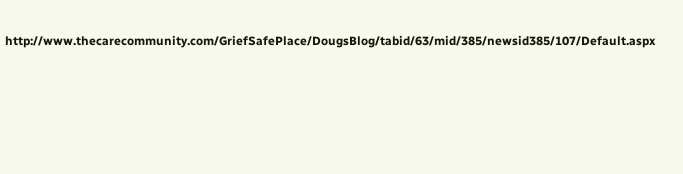http://www.thecarecommunity.com/GriefSafePlace/DougsBlog/tabid/63/mid/385/newsid385/107/Default.aspx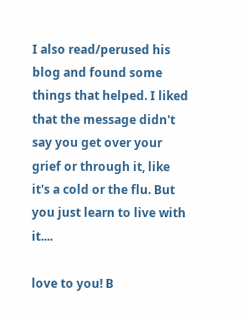I also read/perused his blog and found some things that helped. I liked that the message didn't say you get over your grief or through it, like it's a cold or the flu. But you just learn to live with it....

love to you! B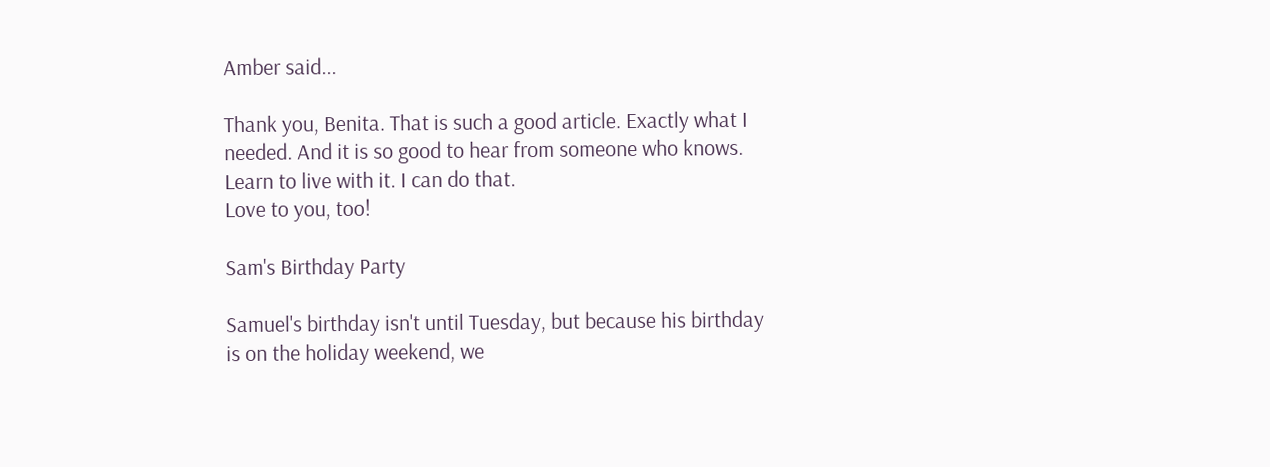Amber said...

Thank you, Benita. That is such a good article. Exactly what I needed. And it is so good to hear from someone who knows.
Learn to live with it. I can do that.
Love to you, too!

Sam's Birthday Party

Samuel's birthday isn't until Tuesday, but because his birthday is on the holiday weekend, we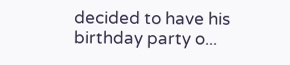decided to have his birthday party o...